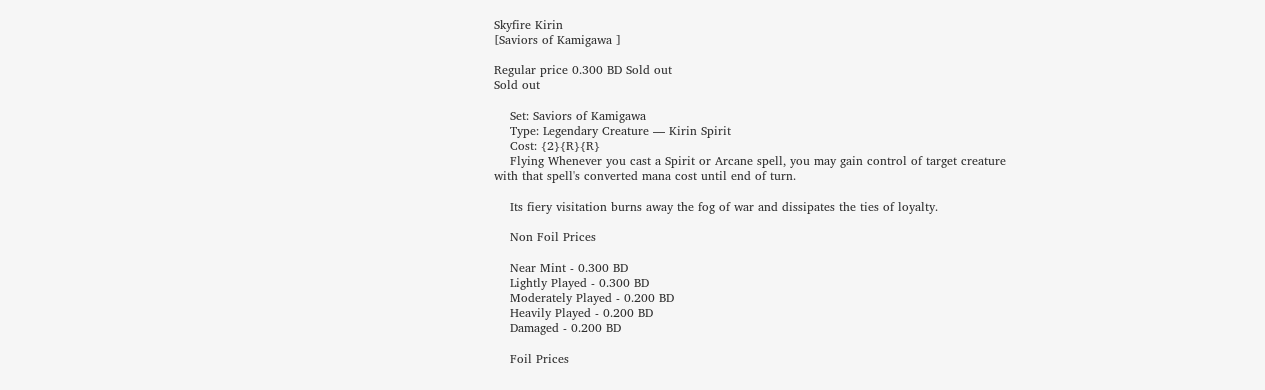Skyfire Kirin
[Saviors of Kamigawa ]

Regular price 0.300 BD Sold out
Sold out

    Set: Saviors of Kamigawa
    Type: Legendary Creature — Kirin Spirit
    Cost: {2}{R}{R}
    Flying Whenever you cast a Spirit or Arcane spell, you may gain control of target creature with that spell's converted mana cost until end of turn.

    Its fiery visitation burns away the fog of war and dissipates the ties of loyalty.

    Non Foil Prices

    Near Mint - 0.300 BD
    Lightly Played - 0.300 BD
    Moderately Played - 0.200 BD
    Heavily Played - 0.200 BD
    Damaged - 0.200 BD

    Foil Prices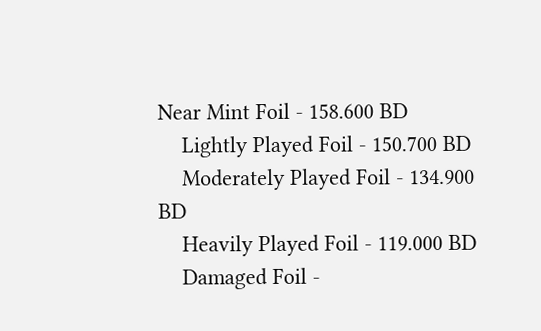Near Mint Foil - 158.600 BD
    Lightly Played Foil - 150.700 BD
    Moderately Played Foil - 134.900 BD
    Heavily Played Foil - 119.000 BD
    Damaged Foil -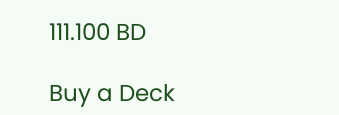111.100 BD

Buy a Deck